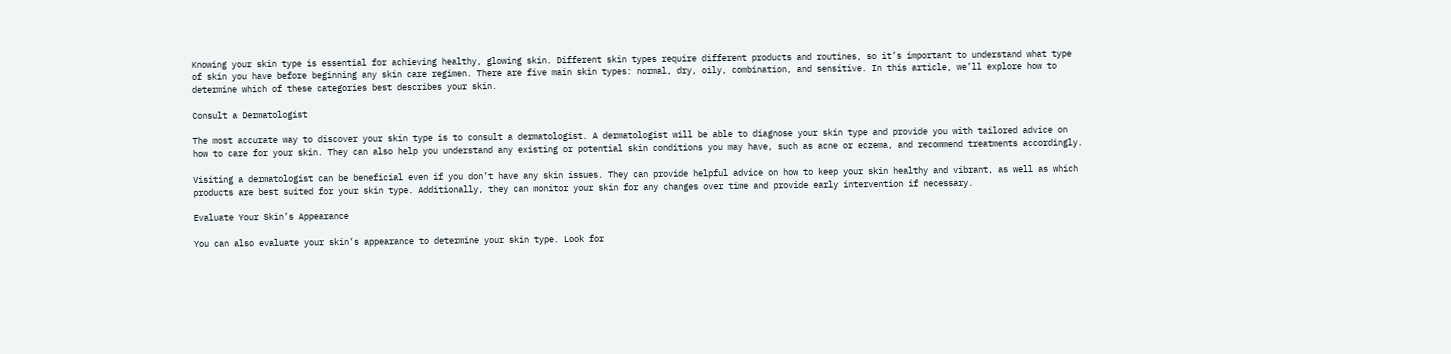Knowing your skin type is essential for achieving healthy, glowing skin. Different skin types require different products and routines, so it’s important to understand what type of skin you have before beginning any skin care regimen. There are five main skin types: normal, dry, oily, combination, and sensitive. In this article, we’ll explore how to determine which of these categories best describes your skin.

Consult a Dermatologist

The most accurate way to discover your skin type is to consult a dermatologist. A dermatologist will be able to diagnose your skin type and provide you with tailored advice on how to care for your skin. They can also help you understand any existing or potential skin conditions you may have, such as acne or eczema, and recommend treatments accordingly.

Visiting a dermatologist can be beneficial even if you don’t have any skin issues. They can provide helpful advice on how to keep your skin healthy and vibrant, as well as which products are best suited for your skin type. Additionally, they can monitor your skin for any changes over time and provide early intervention if necessary.

Evaluate Your Skin’s Appearance

You can also evaluate your skin’s appearance to determine your skin type. Look for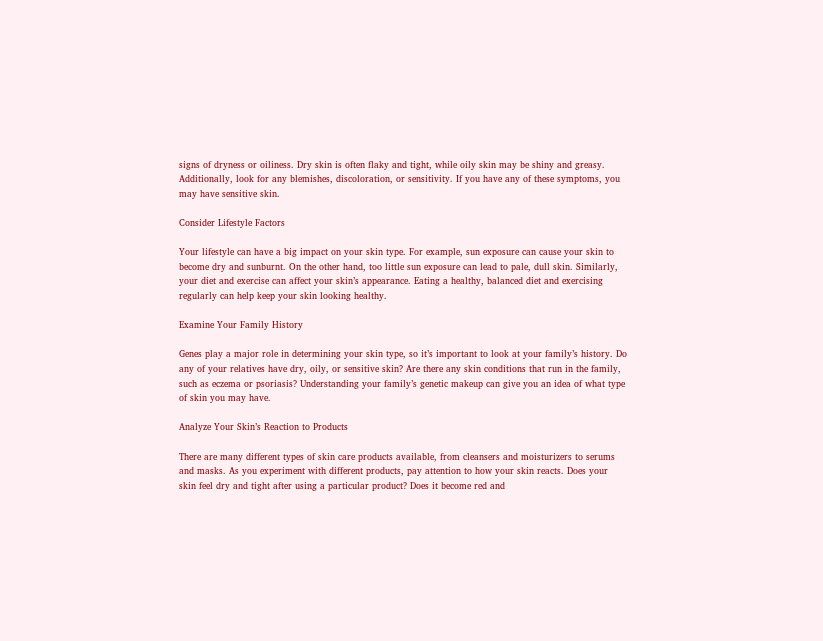signs of dryness or oiliness. Dry skin is often flaky and tight, while oily skin may be shiny and greasy. Additionally, look for any blemishes, discoloration, or sensitivity. If you have any of these symptoms, you may have sensitive skin.

Consider Lifestyle Factors

Your lifestyle can have a big impact on your skin type. For example, sun exposure can cause your skin to become dry and sunburnt. On the other hand, too little sun exposure can lead to pale, dull skin. Similarly, your diet and exercise can affect your skin’s appearance. Eating a healthy, balanced diet and exercising regularly can help keep your skin looking healthy.

Examine Your Family History

Genes play a major role in determining your skin type, so it’s important to look at your family’s history. Do any of your relatives have dry, oily, or sensitive skin? Are there any skin conditions that run in the family, such as eczema or psoriasis? Understanding your family’s genetic makeup can give you an idea of what type of skin you may have.

Analyze Your Skin’s Reaction to Products

There are many different types of skin care products available, from cleansers and moisturizers to serums and masks. As you experiment with different products, pay attention to how your skin reacts. Does your skin feel dry and tight after using a particular product? Does it become red and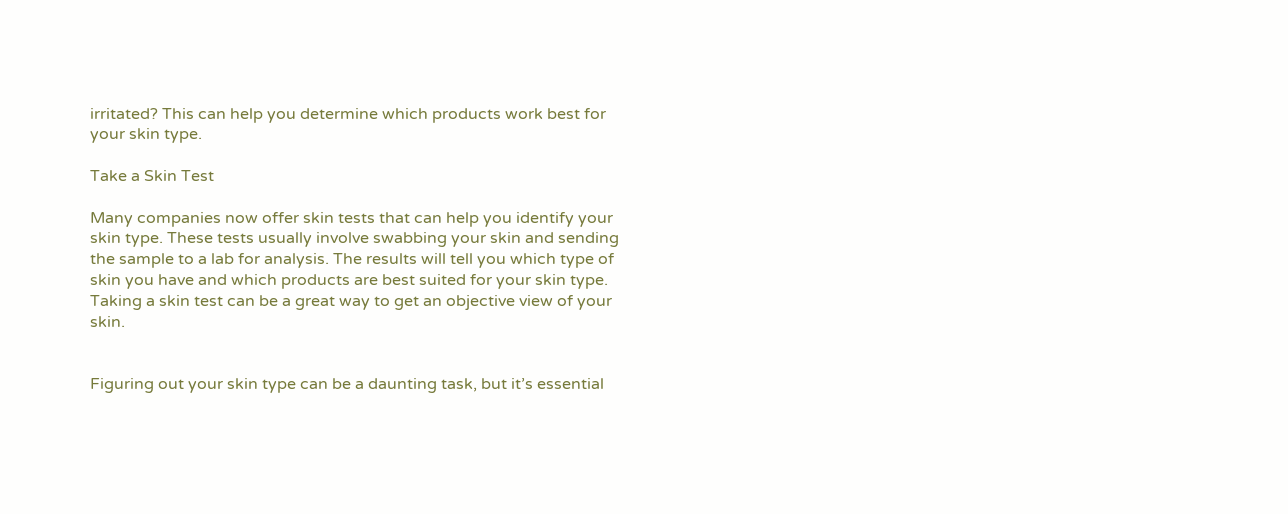irritated? This can help you determine which products work best for your skin type.

Take a Skin Test

Many companies now offer skin tests that can help you identify your skin type. These tests usually involve swabbing your skin and sending the sample to a lab for analysis. The results will tell you which type of skin you have and which products are best suited for your skin type. Taking a skin test can be a great way to get an objective view of your skin.


Figuring out your skin type can be a daunting task, but it’s essential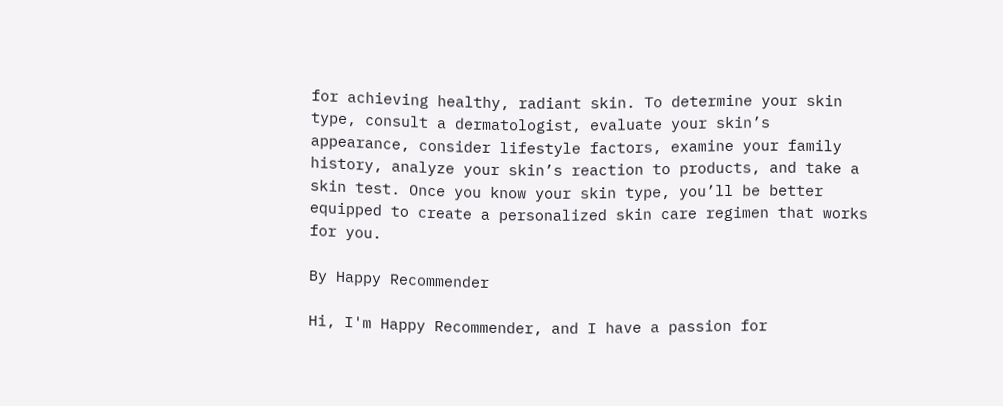for achieving healthy, radiant skin. To determine your skin type, consult a dermatologist, evaluate your skin’s appearance, consider lifestyle factors, examine your family history, analyze your skin’s reaction to products, and take a skin test. Once you know your skin type, you’ll be better equipped to create a personalized skin care regimen that works for you.

By Happy Recommender

Hi, I'm Happy Recommender, and I have a passion for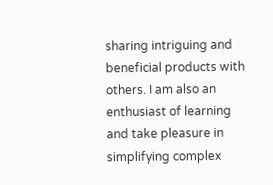sharing intriguing and beneficial products with others. I am also an enthusiast of learning and take pleasure in simplifying complex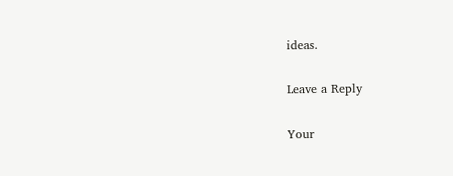ideas.

Leave a Reply

Your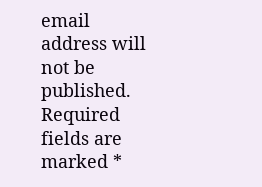email address will not be published. Required fields are marked *